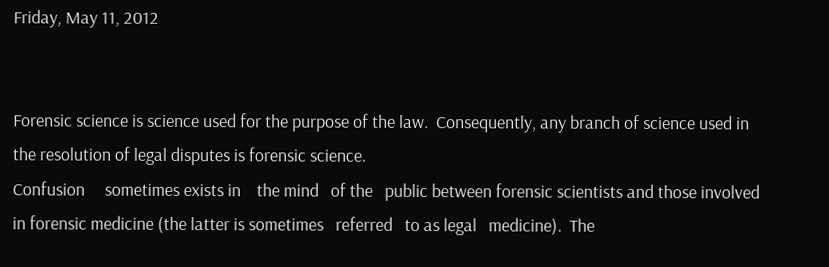Friday, May 11, 2012


Forensic science is science used for the purpose of the law.  Consequently, any branch of science used in the resolution of legal disputes is forensic science.
Confusion     sometimes exists in    the mind   of the   public between forensic scientists and those involved in forensic medicine (the latter is sometimes   referred   to as legal   medicine).  The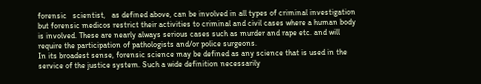forensic   scientist,   as defined above, can be involved in all types of criminal investigation but forensic medicos restrict their activities to criminal and civil cases where a human body is involved. These are nearly always serious cases such as murder and rape etc. and will require the participation of pathologists and/or police surgeons.
In its broadest sense, forensic science may be defined as any science that is used in the service of the justice system. Such a wide definition necessarily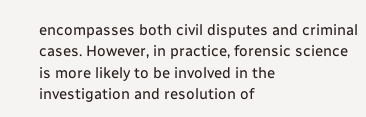encompasses both civil disputes and criminal cases. However, in practice, forensic science is more likely to be involved in the investigation and resolution of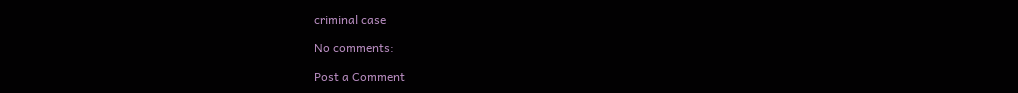criminal case

No comments:

Post a Comment